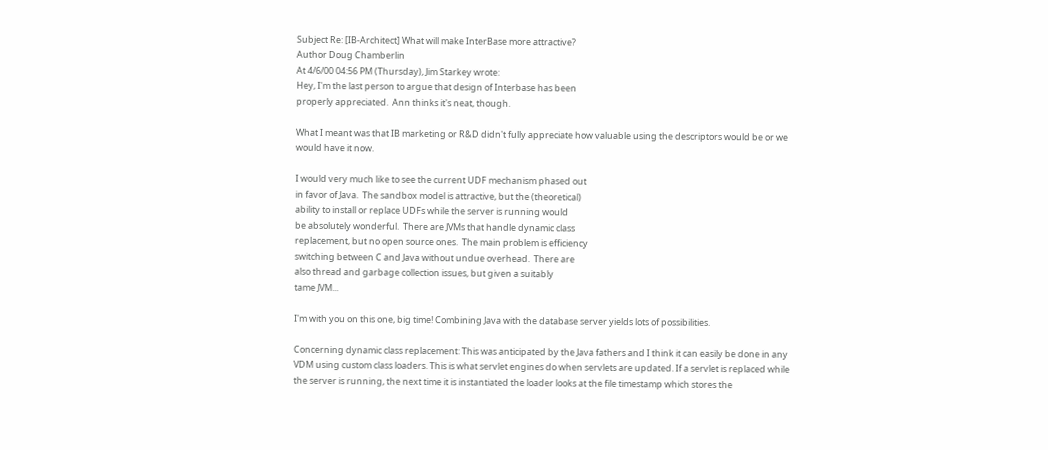Subject Re: [IB-Architect] What will make InterBase more attractive?
Author Doug Chamberlin
At 4/6/00 04:56 PM (Thursday), Jim Starkey wrote:
Hey, I'm the last person to argue that design of Interbase has been
properly appreciated.  Ann thinks it's neat, though.

What I meant was that IB marketing or R&D didn't fully appreciate how valuable using the descriptors would be or we would have it now.

I would very much like to see the current UDF mechanism phased out
in favor of Java.  The sandbox model is attractive, but the (theoretical)
ability to install or replace UDFs while the server is running would
be absolutely wonderful.  There are JVMs that handle dynamic class
replacement, but no open source ones.  The main problem is efficiency
switching between C and Java without undue overhead.  There are
also thread and garbage collection issues, but given a suitably
tame JVM...

I'm with you on this one, big time! Combining Java with the database server yields lots of possibilities.

Concerning dynamic class replacement: This was anticipated by the Java fathers and I think it can easily be done in any VDM using custom class loaders. This is what servlet engines do when servlets are updated. If a servlet is replaced while the server is running, the next time it is instantiated the loader looks at the file timestamp which stores the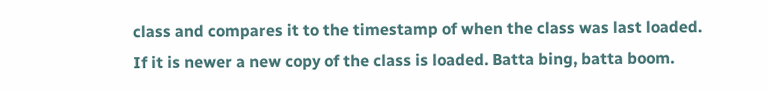class and compares it to the timestamp of when the class was last loaded. If it is newer a new copy of the class is loaded. Batta bing, batta boom.